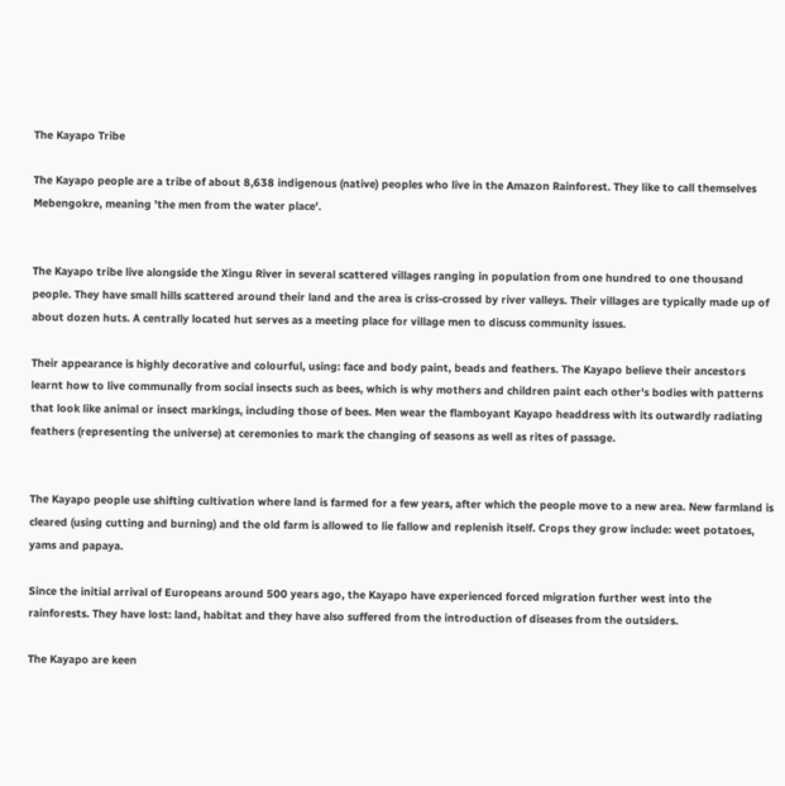The Kayapo Tribe

The Kayapo people are a tribe of about 8,638 indigenous (native) peoples who live in the Amazon Rainforest. They like to call themselves Mebengokre, meaning 'the men from the water place'.


The Kayapo tribe live alongside the Xingu River in several scattered villages ranging in population from one hundred to one thousand people. They have small hills scattered around their land and the area is criss-crossed by river valleys. Their villages are typically made up of about dozen huts. A centrally located hut serves as a meeting place for village men to discuss community issues.

Their appearance is highly decorative and colourful, using: face and body paint, beads and feathers. The Kayapo believe their ancestors learnt how to live communally from social insects such as bees, which is why mothers and children paint each other's bodies with patterns that look like animal or insect markings, including those of bees. Men wear the flamboyant Kayapo headdress with its outwardly radiating feathers (representing the universe) at ceremonies to mark the changing of seasons as well as rites of passage.


The Kayapo people use shifting cultivation where land is farmed for a few years, after which the people move to a new area. New farmland is cleared (using cutting and burning) and the old farm is allowed to lie fallow and replenish itself. Crops they grow include: weet potatoes, yams and papaya.

Since the initial arrival of Europeans around 500 years ago, the Kayapo have experienced forced migration further west into the rainforests. They have lost: land, habitat and they have also suffered from the introduction of diseases from the outsiders.

The Kayapo are keen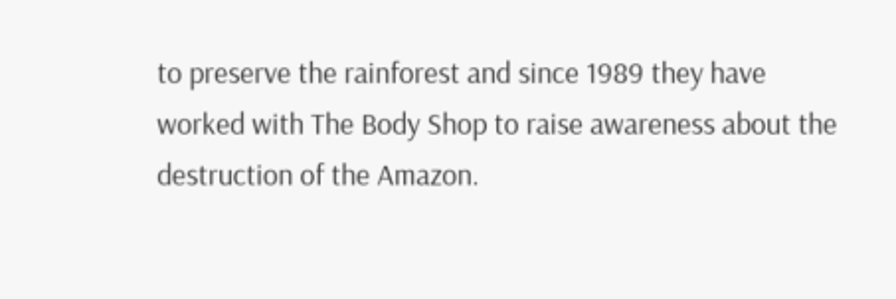to preserve the rainforest and since 1989 they have worked with The Body Shop to raise awareness about the destruction of the Amazon.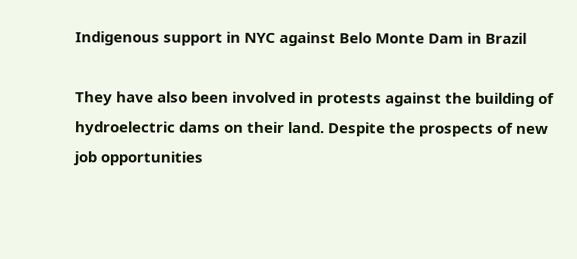Indigenous support in NYC against Belo Monte Dam in Brazil

They have also been involved in protests against the building of hydroelectric dams on their land. Despite the prospects of new job opportunities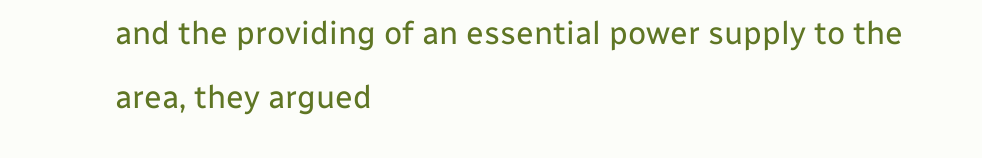and the providing of an essential power supply to the area, they argued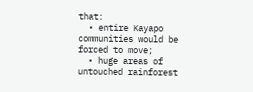that:
  • entire Kayapo communities would be forced to move;
  • huge areas of untouched rainforest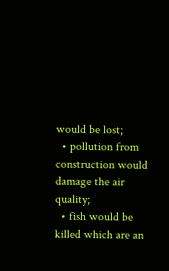would be lost;
  • pollution from construction would damage the air quality;
  • fish would be killed which are an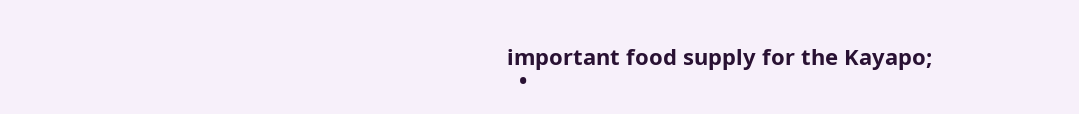important food supply for the Kayapo;
  •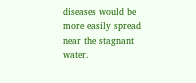diseases would be more easily spread near the stagnant water.